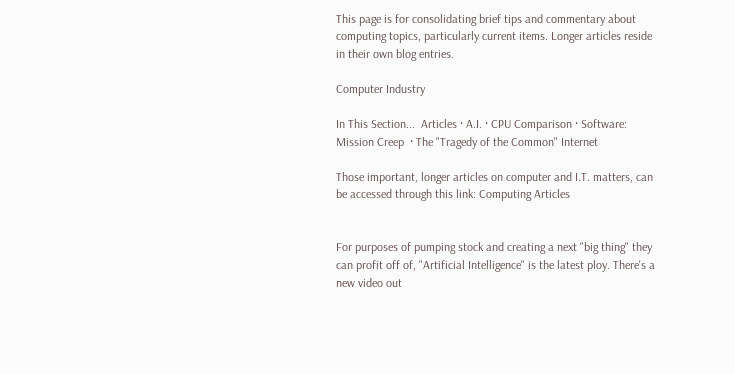This page is for consolidating brief tips and commentary about computing topics, particularly current items. Longer articles reside in their own blog entries.

Computer Industry

In This Section...  Articles · A.I. · CPU Comparison · Software: Mission Creep  · The "Tragedy of the Common" Internet

Those important, longer articles on computer and I.T. matters, can be accessed through this link: Computing Articles


For purposes of pumping stock and creating a next "big thing" they can profit off of, "Artificial Intelligence" is the latest ploy. There's a new video out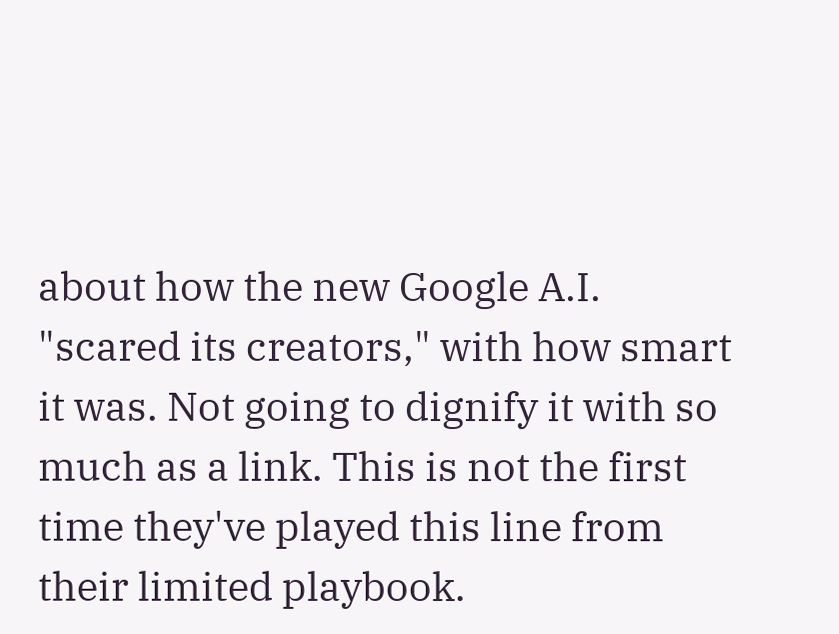about how the new Google A.I. "scared its creators," with how smart it was. Not going to dignify it with so much as a link. This is not the first time they've played this line from their limited playbook.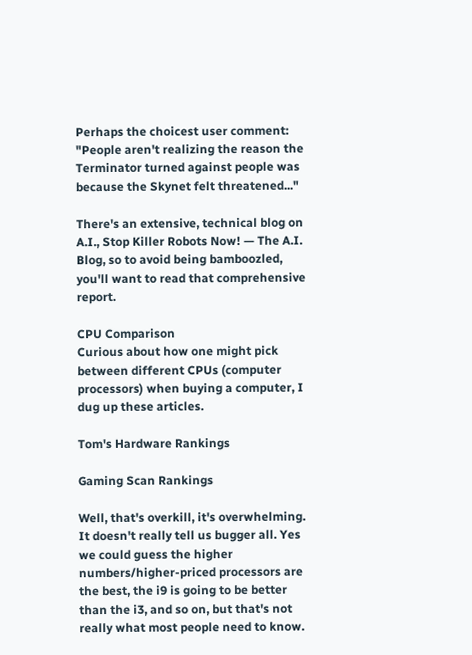Perhaps the choicest user comment: "People aren't realizing the reason the Terminator turned against people was because the Skynet felt threatened..."

There's an extensive, technical blog on A.I., Stop Killer Robots Now! — The A.I. Blog, so to avoid being bamboozled, you'll want to read that comprehensive report.

CPU Comparison
Curious about how one might pick between different CPUs (computer processors) when buying a computer, I dug up these articles.

Tom's Hardware Rankings

Gaming Scan Rankings

Well, that's overkill, it's overwhelming. It doesn't really tell us bugger all. Yes we could guess the higher numbers/higher-priced processors are the best, the i9 is going to be better than the i3, and so on, but that's not really what most people need to know.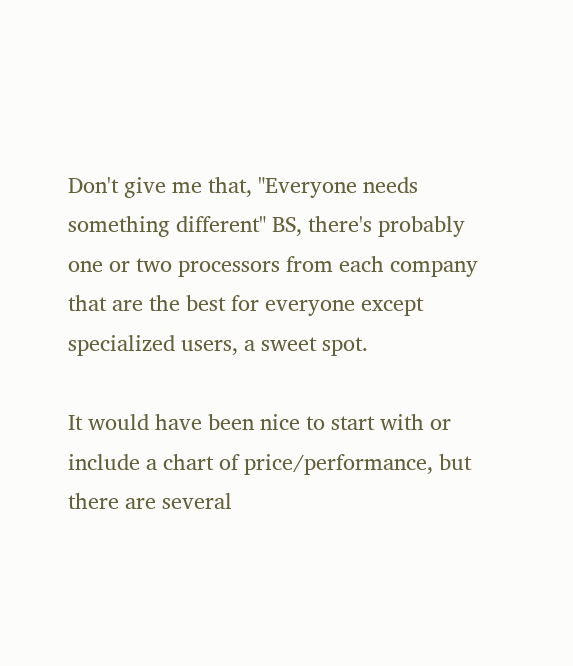Don't give me that, "Everyone needs something different" BS, there's probably one or two processors from each company that are the best for everyone except specialized users, a sweet spot.

It would have been nice to start with or include a chart of price/performance, but there are several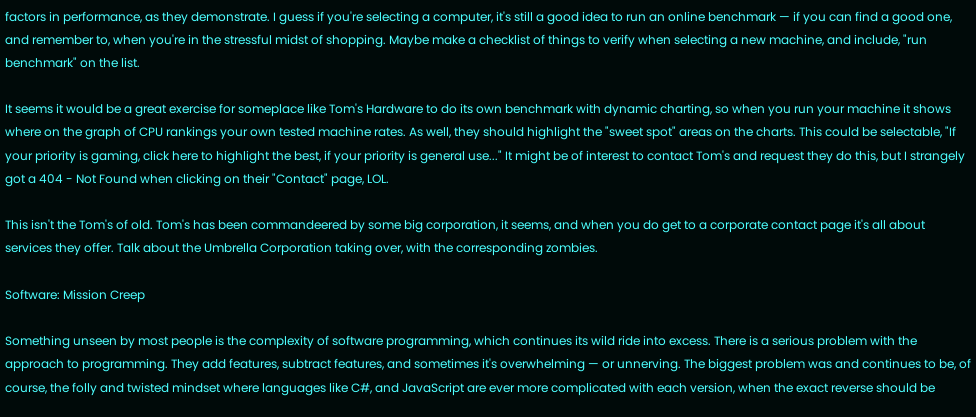factors in performance, as they demonstrate. I guess if you're selecting a computer, it's still a good idea to run an online benchmark — if you can find a good one, and remember to, when you're in the stressful midst of shopping. Maybe make a checklist of things to verify when selecting a new machine, and include, "run benchmark" on the list.

It seems it would be a great exercise for someplace like Tom's Hardware to do its own benchmark with dynamic charting, so when you run your machine it shows where on the graph of CPU rankings your own tested machine rates. As well, they should highlight the "sweet spot" areas on the charts. This could be selectable, "If your priority is gaming, click here to highlight the best, if your priority is general use..." It might be of interest to contact Tom's and request they do this, but I strangely got a 404 - Not Found when clicking on their "Contact" page, LOL.

This isn't the Tom's of old. Tom's has been commandeered by some big corporation, it seems, and when you do get to a corporate contact page it's all about services they offer. Talk about the Umbrella Corporation taking over, with the corresponding zombies.

Software: Mission Creep

Something unseen by most people is the complexity of software programming, which continues its wild ride into excess. There is a serious problem with the approach to programming. They add features, subtract features, and sometimes it's overwhelming — or unnerving. The biggest problem was and continues to be, of course, the folly and twisted mindset where languages like C#, and JavaScript are ever more complicated with each version, when the exact reverse should be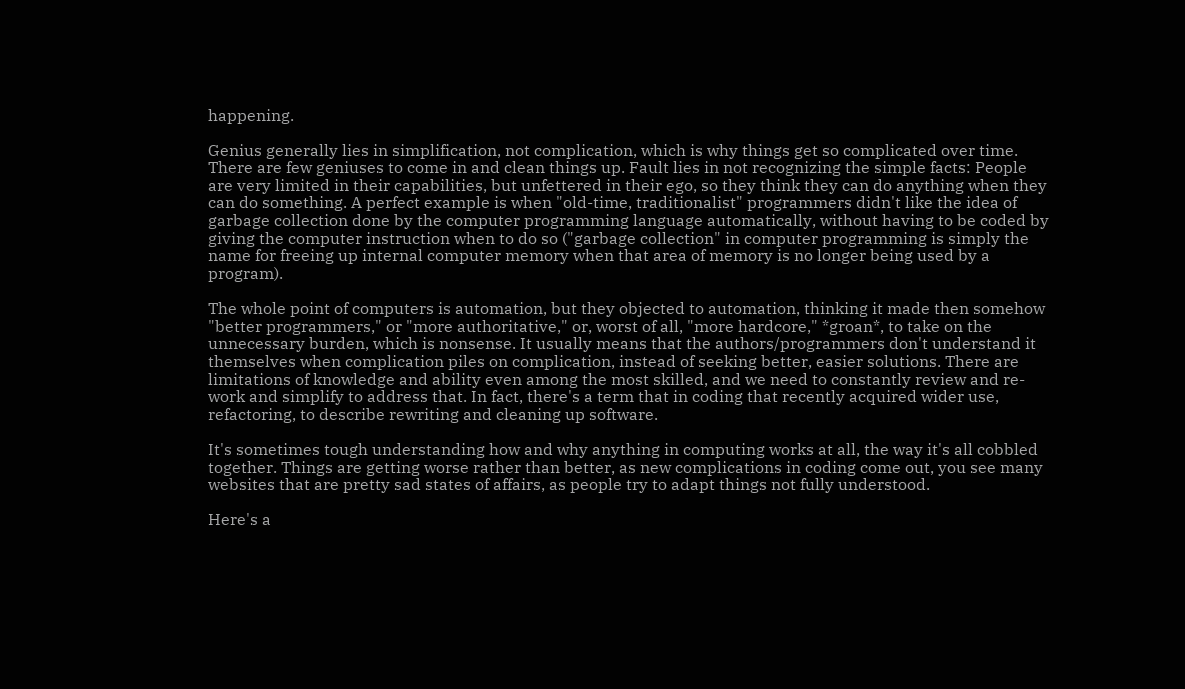happening.

Genius generally lies in simplification, not complication, which is why things get so complicated over time. There are few geniuses to come in and clean things up. Fault lies in not recognizing the simple facts: People are very limited in their capabilities, but unfettered in their ego, so they think they can do anything when they can do something. A perfect example is when "old-time, traditionalist" programmers didn't like the idea of garbage collection done by the computer programming language automatically, without having to be coded by giving the computer instruction when to do so ("garbage collection" in computer programming is simply the name for freeing up internal computer memory when that area of memory is no longer being used by a program).

The whole point of computers is automation, but they objected to automation, thinking it made then somehow "better programmers," or "more authoritative," or, worst of all, "more hardcore," *groan*, to take on the unnecessary burden, which is nonsense. It usually means that the authors/programmers don't understand it themselves when complication piles on complication, instead of seeking better, easier solutions. There are limitations of knowledge and ability even among the most skilled, and we need to constantly review and re-work and simplify to address that. In fact, there's a term that in coding that recently acquired wider use, refactoring, to describe rewriting and cleaning up software.

It's sometimes tough understanding how and why anything in computing works at all, the way it's all cobbled together. Things are getting worse rather than better, as new complications in coding come out, you see many websites that are pretty sad states of affairs, as people try to adapt things not fully understood.

Here's a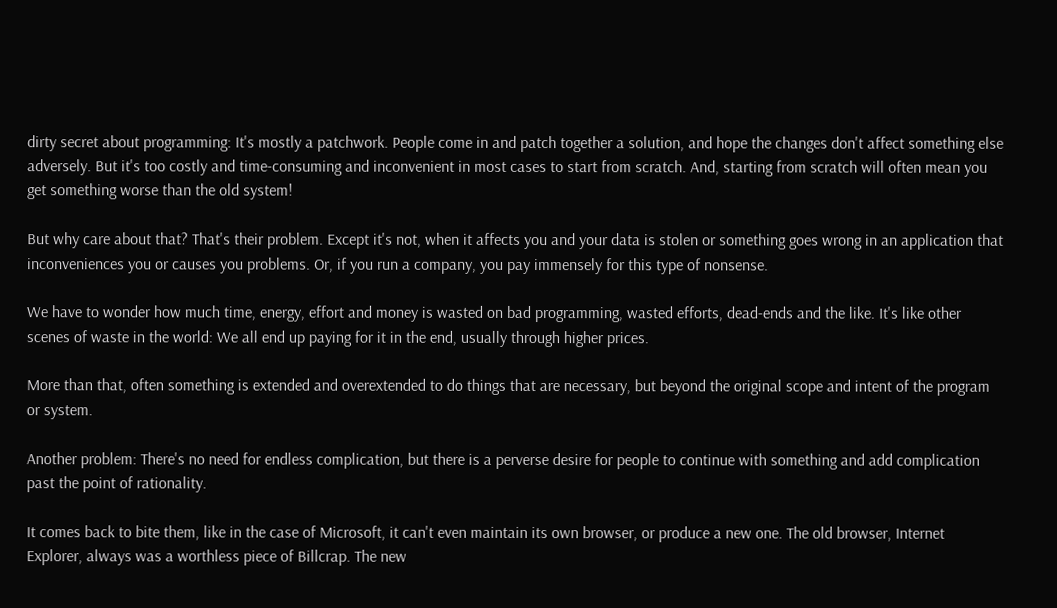dirty secret about programming: It's mostly a patchwork. People come in and patch together a solution, and hope the changes don't affect something else adversely. But it's too costly and time-consuming and inconvenient in most cases to start from scratch. And, starting from scratch will often mean you get something worse than the old system!

But why care about that? That's their problem. Except it's not, when it affects you and your data is stolen or something goes wrong in an application that inconveniences you or causes you problems. Or, if you run a company, you pay immensely for this type of nonsense.

We have to wonder how much time, energy, effort and money is wasted on bad programming, wasted efforts, dead-ends and the like. It's like other scenes of waste in the world: We all end up paying for it in the end, usually through higher prices.

More than that, often something is extended and overextended to do things that are necessary, but beyond the original scope and intent of the program or system.

Another problem: There's no need for endless complication, but there is a perverse desire for people to continue with something and add complication past the point of rationality.

It comes back to bite them, like in the case of Microsoft, it can't even maintain its own browser, or produce a new one. The old browser, Internet Explorer, always was a worthless piece of Billcrap. The new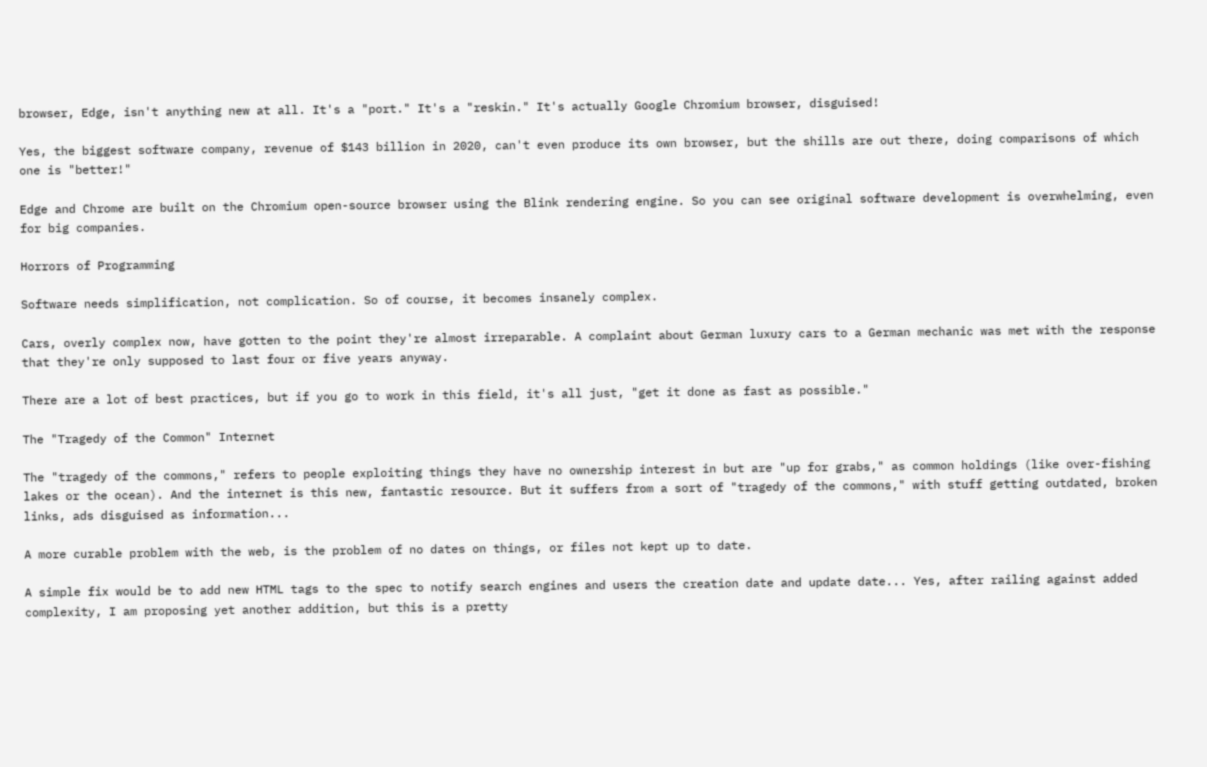browser, Edge, isn't anything new at all. It's a "port." It's a "reskin." It's actually Google Chromium browser, disguised!

Yes, the biggest software company, revenue of $143 billion in 2020, can't even produce its own browser, but the shills are out there, doing comparisons of which one is "better!"

Edge and Chrome are built on the Chromium open-source browser using the Blink rendering engine. So you can see original software development is overwhelming, even for big companies.

Horrors of Programming

Software needs simplification, not complication. So of course, it becomes insanely complex.

Cars, overly complex now, have gotten to the point they're almost irreparable. A complaint about German luxury cars to a German mechanic was met with the response that they're only supposed to last four or five years anyway.

There are a lot of best practices, but if you go to work in this field, it's all just, "get it done as fast as possible."

The "Tragedy of the Common" Internet

The "tragedy of the commons," refers to people exploiting things they have no ownership interest in but are "up for grabs," as common holdings (like over-fishing lakes or the ocean). And the internet is this new, fantastic resource. But it suffers from a sort of "tragedy of the commons," with stuff getting outdated, broken links, ads disguised as information...

A more curable problem with the web, is the problem of no dates on things, or files not kept up to date.

A simple fix would be to add new HTML tags to the spec to notify search engines and users the creation date and update date... Yes, after railing against added complexity, I am proposing yet another addition, but this is a pretty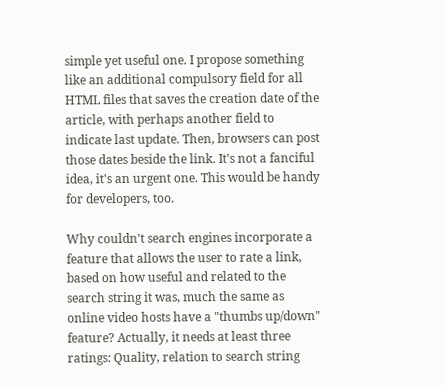simple yet useful one. I propose something like an additional compulsory field for all HTML files that saves the creation date of the article, with perhaps another field to indicate last update. Then, browsers can post those dates beside the link. It's not a fanciful idea, it's an urgent one. This would be handy for developers, too.

Why couldn't search engines incorporate a feature that allows the user to rate a link, based on how useful and related to the search string it was, much the same as online video hosts have a "thumbs up/down" feature? Actually, it needs at least three ratings: Quality, relation to search string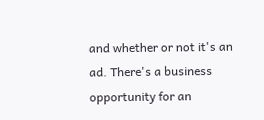and whether or not it's an ad. There's a business opportunity for an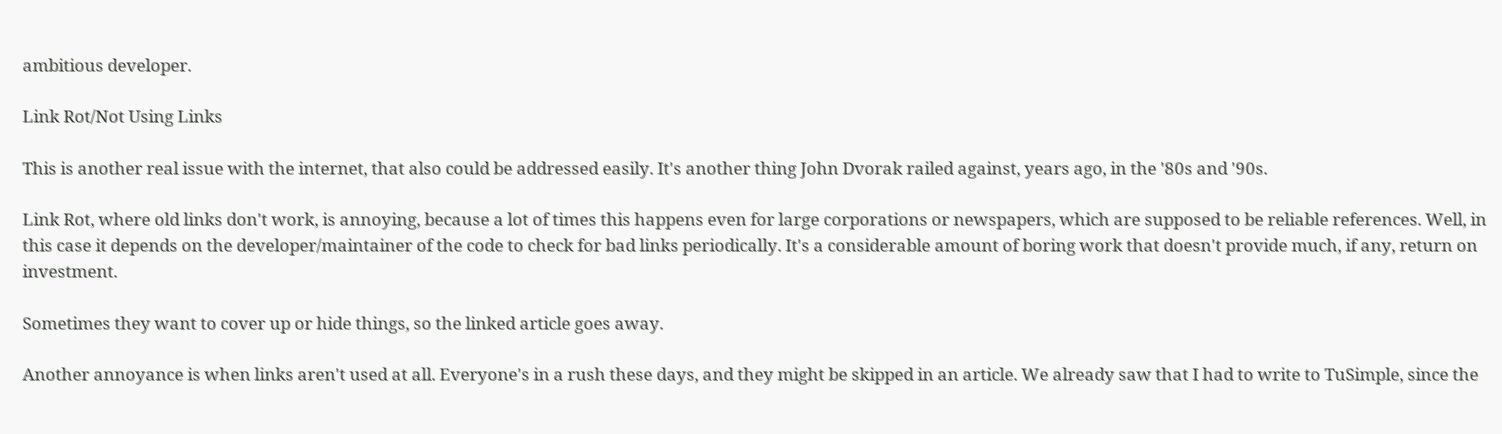ambitious developer.

Link Rot/Not Using Links

This is another real issue with the internet, that also could be addressed easily. It's another thing John Dvorak railed against, years ago, in the '80s and '90s.

Link Rot, where old links don't work, is annoying, because a lot of times this happens even for large corporations or newspapers, which are supposed to be reliable references. Well, in this case it depends on the developer/maintainer of the code to check for bad links periodically. It's a considerable amount of boring work that doesn't provide much, if any, return on investment.

Sometimes they want to cover up or hide things, so the linked article goes away.

Another annoyance is when links aren't used at all. Everyone's in a rush these days, and they might be skipped in an article. We already saw that I had to write to TuSimple, since the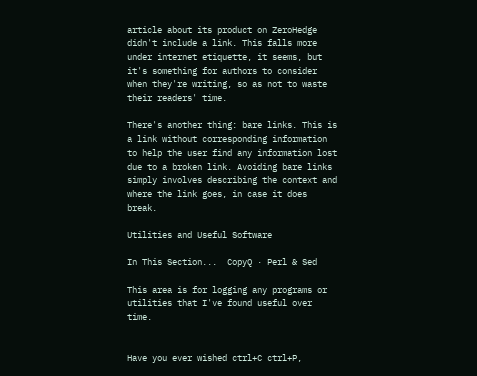article about its product on ZeroHedge didn't include a link. This falls more under internet etiquette, it seems, but it's something for authors to consider when they're writing, so as not to waste their readers' time.

There's another thing: bare links. This is a link without corresponding information to help the user find any information lost due to a broken link. Avoiding bare links simply involves describing the context and where the link goes, in case it does break.

Utilities and Useful Software

In This Section...  CopyQ · Perl & Sed

This area is for logging any programs or utilities that I've found useful over time.


Have you ever wished ctrl+C ctrl+P,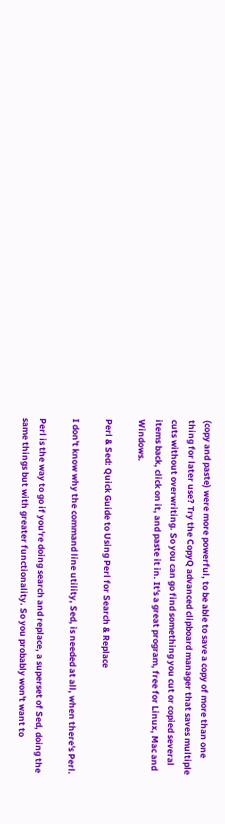(copy and paste) were more powerful, to be able to save a copy of more than one thing for later use? Try the CopyQ advanced clipboard manager that saves multiple cuts without overwriting. So you can go find something you cut or copied several items back, click on it, and paste it in. It's a great program, free for Linux, Mac and Windows.

Perl & Sed: Quick Guide to Using Perl for Search & Replace

I don't know why the command line utility, Sed, is needed at all, when there's Perl.

Perl is the way to go if you're doing search and replace, a superset of Sed, doing the same things but with greater functionality. So you probably won't want to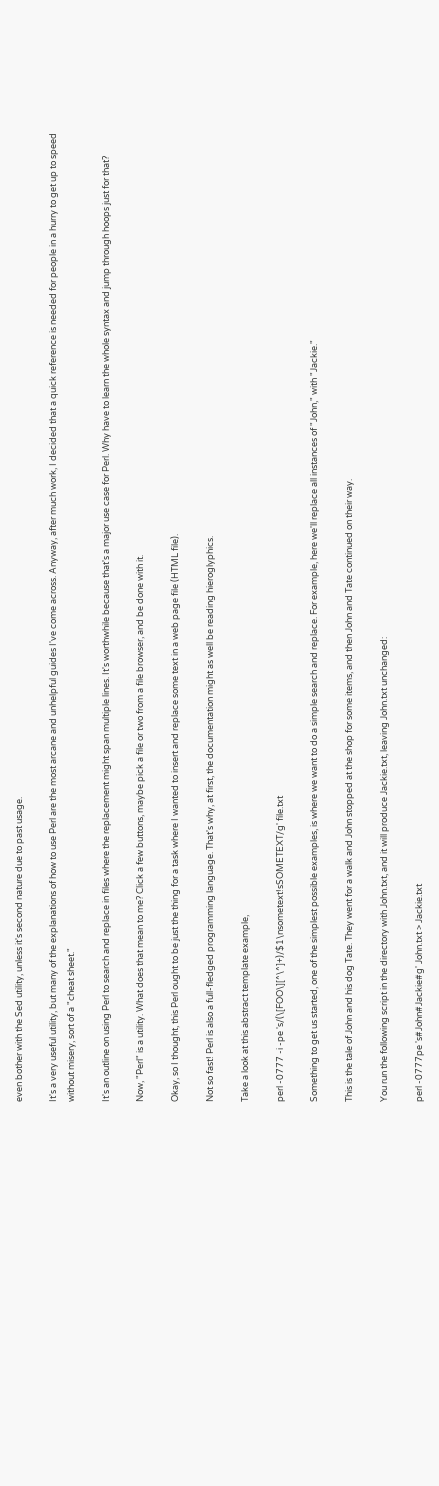even bother with the Sed utility, unless it's second nature due to past usage.

It's a very useful utility, but many of the explanations of how to use Perl are the most arcane and unhelpful guides I've come across. Anyway, after much work, I decided that a quick reference is needed for people in a hurry to get up to speed without misery, sort of a "cheat sheet."

It's an outline on using Perl to search and replace in files where the replacement might span multiple lines. It's worthwhile because that's a major use case for Perl. Why have to learn the whole syntax and jump through hoops just for that?

Now, "Perl" is a utility. What does that mean to me? Click a few buttons, maybe pick a file or two from a file browser, and be done with it.

Okay, so I thought, this Perl ought to be just the thing for a task where I wanted to insert and replace some text in a web page file (HTML file).

Not so fast! Perl is also a full-fledged programming language. That's why, at first, the documentation might as well be reading hieroglyphics.

Take a look at this abstract template example,

perl -0777 -i -pe 's/(\[FOO\][^\^]+)/$1\nsometext!sSOMETEXT/g' file.txt

Something to get us started, one of the simplest possible examples, is where we want to do a simple search and replace. For example, here we'll replace all instances of "John," with "Jackie."

This is the tale of John and his dog Tate. They went for a walk and John stopped at the shop for some items, and then John and Tate continued on their way.

You run the following script in the directory with John.txt, and it will produce Jackie.txt, leaving John.txt unchanged:

perl -0777pe 's#John#Jackie#g' John.txt > Jackie.txt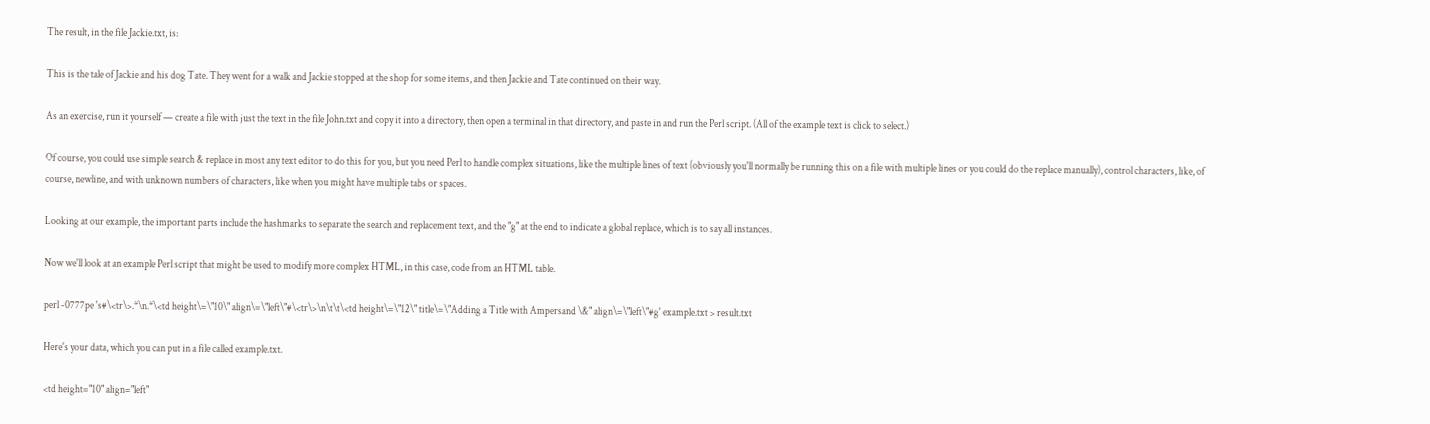The result, in the file Jackie.txt, is:

This is the tale of Jackie and his dog Tate. They went for a walk and Jackie stopped at the shop for some items, and then Jackie and Tate continued on their way.

As an exercise, run it yourself — create a file with just the text in the file John.txt and copy it into a directory, then open a terminal in that directory, and paste in and run the Perl script. (All of the example text is click to select.)

Of course, you could use simple search & replace in most any text editor to do this for you, but you need Perl to handle complex situations, like the multiple lines of text (obviously you'll normally be running this on a file with multiple lines or you could do the replace manually), control characters, like, of course, newline, and with unknown numbers of characters, like when you might have multiple tabs or spaces.

Looking at our example, the important parts include the hashmarks to separate the search and replacement text, and the "g" at the end to indicate a global replace, which is to say all instances.

Now we'll look at an example Perl script that might be used to modify more complex HTML, in this case, code from an HTML table.

perl -0777pe 's#\<tr\>.*\n.*\<td height\=\"10\" align\=\"left\"#\<tr\>\n\t\t\<td height\=\"12\" title\=\"Adding a Title with Ampersand \&" align\=\"left\"#g' example.txt > result.txt

Here's your data, which you can put in a file called example.txt.

<td height="10" align="left"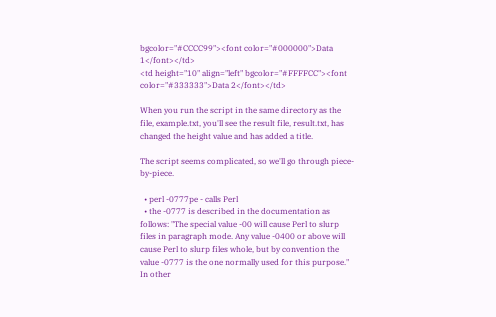bgcolor="#CCCC99"><font color="#000000">Data 1</font></td>
<td height="10" align="left" bgcolor="#FFFFCC"><font color="#333333">Data 2</font></td>

When you run the script in the same directory as the file, example.txt, you'll see the result file, result.txt, has changed the height value and has added a title.

The script seems complicated, so we'll go through piece-by-piece.

  • perl -0777pe - calls Perl
  • the -0777 is described in the documentation as follows: "The special value -00 will cause Perl to slurp files in paragraph mode. Any value -0400 or above will cause Perl to slurp files whole, but by convention the value -0777 is the one normally used for this purpose." In other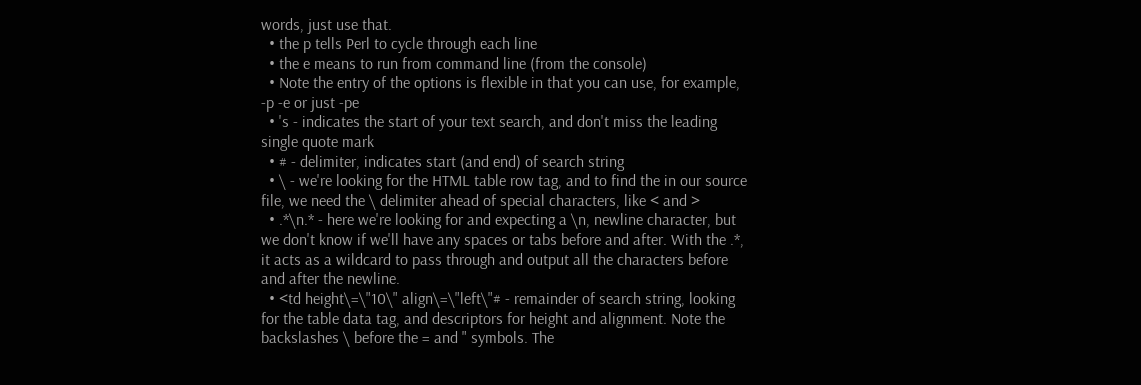words, just use that.
  • the p tells Perl to cycle through each line
  • the e means to run from command line (from the console)
  • Note the entry of the options is flexible in that you can use, for example, -p -e or just -pe
  • 's - indicates the start of your text search, and don't miss the leading single quote mark
  • # - delimiter, indicates start (and end) of search string
  • \ - we're looking for the HTML table row tag, and to find the in our source file, we need the \ delimiter ahead of special characters, like < and >
  • .*\n.* - here we're looking for and expecting a \n, newline character, but we don't know if we'll have any spaces or tabs before and after. With the .*, it acts as a wildcard to pass through and output all the characters before and after the newline.
  • <td height\=\"10\" align\=\"left\"# - remainder of search string, looking for the table data tag, and descriptors for height and alignment. Note the backslashes \ before the = and " symbols. The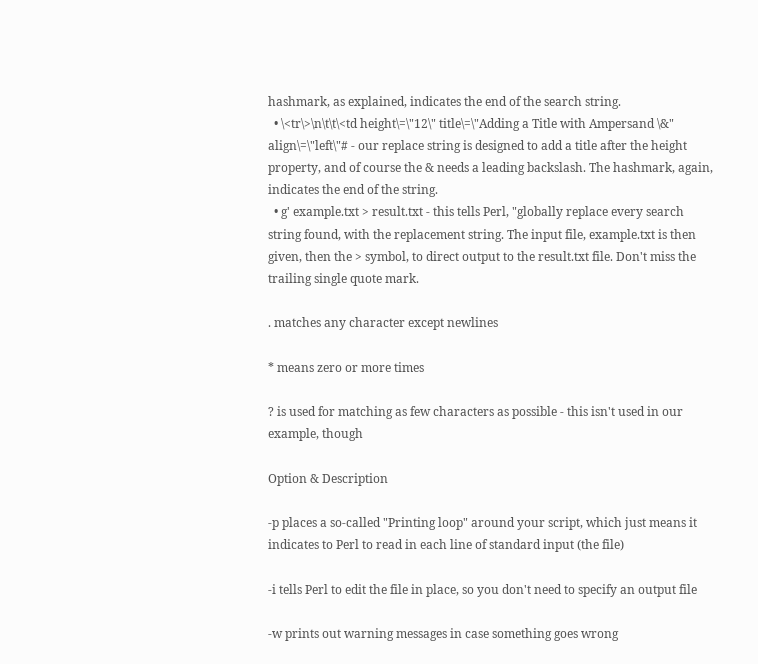hashmark, as explained, indicates the end of the search string.
  • \<tr\>\n\t\t\<td height\=\"12\" title\=\"Adding a Title with Ampersand \&" align\=\"left\"# - our replace string is designed to add a title after the height property, and of course the & needs a leading backslash. The hashmark, again, indicates the end of the string.
  • g' example.txt > result.txt - this tells Perl, "globally replace every search string found, with the replacement string. The input file, example.txt is then given, then the > symbol, to direct output to the result.txt file. Don't miss the trailing single quote mark.

. matches any character except newlines

* means zero or more times

? is used for matching as few characters as possible - this isn't used in our example, though

Option & Description

-p places a so-called "Printing loop" around your script, which just means it indicates to Perl to read in each line of standard input (the file)

-i tells Perl to edit the file in place, so you don't need to specify an output file

-w prints out warning messages in case something goes wrong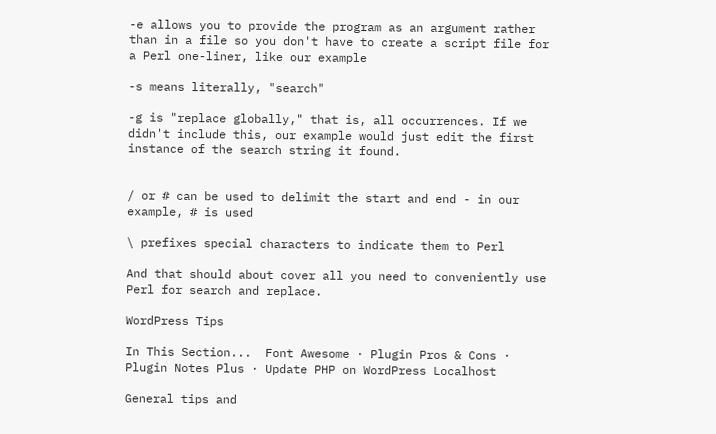-e allows you to provide the program as an argument rather than in a file so you don't have to create a script file for a Perl one-liner, like our example

-s means literally, "search"

-g is "replace globally," that is, all occurrences. If we didn't include this, our example would just edit the first instance of the search string it found.


/ or # can be used to delimit the start and end - in our example, # is used

\ prefixes special characters to indicate them to Perl

And that should about cover all you need to conveniently use Perl for search and replace.

WordPress Tips

In This Section...  Font Awesome · Plugin Pros & Cons · Plugin Notes Plus · Update PHP on WordPress Localhost

General tips and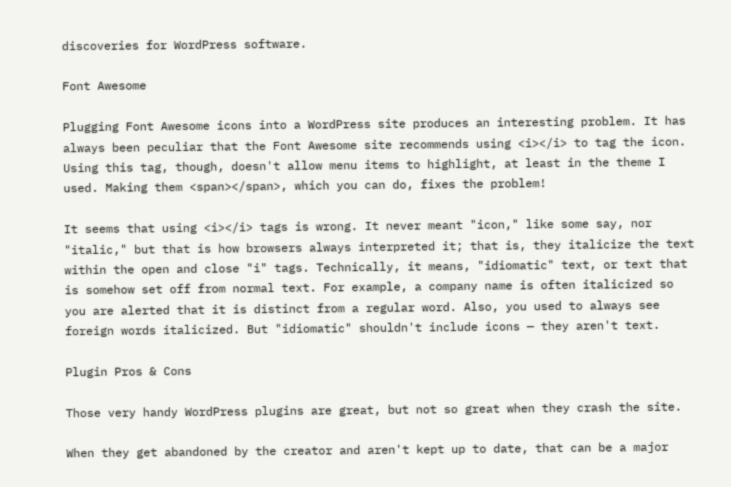discoveries for WordPress software.

Font Awesome

Plugging Font Awesome icons into a WordPress site produces an interesting problem. It has always been peculiar that the Font Awesome site recommends using <i></i> to tag the icon. Using this tag, though, doesn't allow menu items to highlight, at least in the theme I used. Making them <span></span>, which you can do, fixes the problem!

It seems that using <i></i> tags is wrong. It never meant "icon," like some say, nor "italic," but that is how browsers always interpreted it; that is, they italicize the text within the open and close "i" tags. Technically, it means, "idiomatic" text, or text that is somehow set off from normal text. For example, a company name is often italicized so you are alerted that it is distinct from a regular word. Also, you used to always see foreign words italicized. But "idiomatic" shouldn't include icons — they aren't text.

Plugin Pros & Cons

Those very handy WordPress plugins are great, but not so great when they crash the site.

When they get abandoned by the creator and aren't kept up to date, that can be a major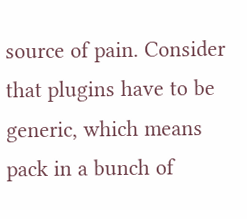source of pain. Consider that plugins have to be generic, which means pack in a bunch of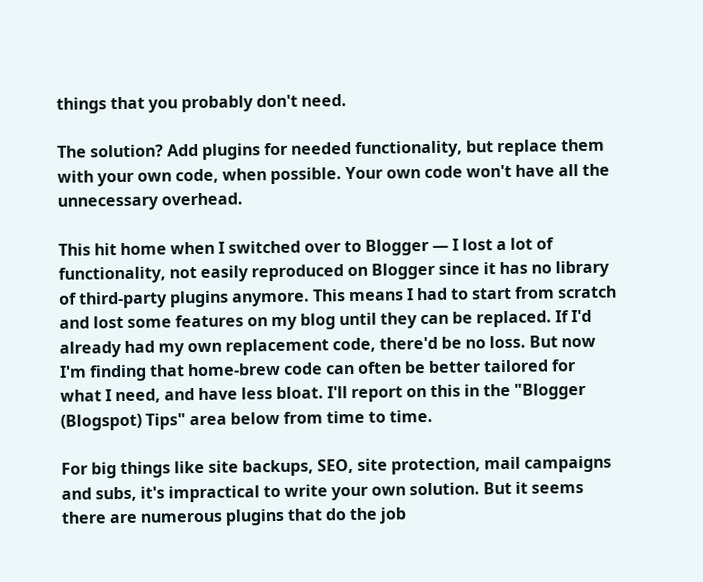things that you probably don't need.

The solution? Add plugins for needed functionality, but replace them with your own code, when possible. Your own code won't have all the unnecessary overhead.

This hit home when I switched over to Blogger — I lost a lot of functionality, not easily reproduced on Blogger since it has no library of third-party plugins anymore. This means I had to start from scratch and lost some features on my blog until they can be replaced. If I'd already had my own replacement code, there'd be no loss. But now I'm finding that home-brew code can often be better tailored for what I need, and have less bloat. I'll report on this in the "Blogger (Blogspot) Tips" area below from time to time.

For big things like site backups, SEO, site protection, mail campaigns and subs, it's impractical to write your own solution. But it seems there are numerous plugins that do the job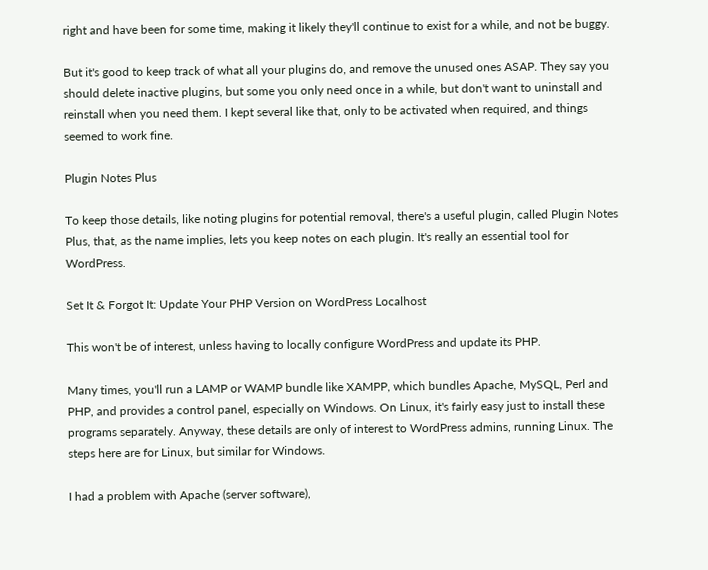right and have been for some time, making it likely they'll continue to exist for a while, and not be buggy.

But it's good to keep track of what all your plugins do, and remove the unused ones ASAP. They say you should delete inactive plugins, but some you only need once in a while, but don't want to uninstall and reinstall when you need them. I kept several like that, only to be activated when required, and things seemed to work fine.

Plugin Notes Plus

To keep those details, like noting plugins for potential removal, there's a useful plugin, called Plugin Notes Plus, that, as the name implies, lets you keep notes on each plugin. It's really an essential tool for WordPress.

Set It & Forgot It: Update Your PHP Version on WordPress Localhost

This won't be of interest, unless having to locally configure WordPress and update its PHP.

Many times, you'll run a LAMP or WAMP bundle like XAMPP, which bundles Apache, MySQL, Perl and PHP, and provides a control panel, especially on Windows. On Linux, it's fairly easy just to install these programs separately. Anyway, these details are only of interest to WordPress admins, running Linux. The steps here are for Linux, but similar for Windows.

I had a problem with Apache (server software),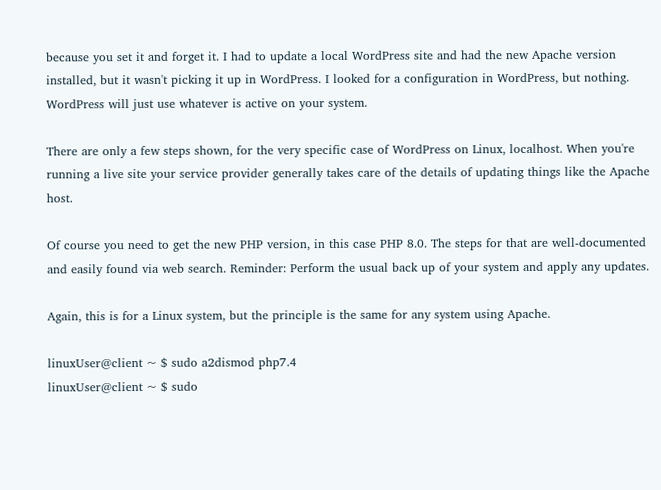because you set it and forget it. I had to update a local WordPress site and had the new Apache version installed, but it wasn't picking it up in WordPress. I looked for a configuration in WordPress, but nothing. WordPress will just use whatever is active on your system.

There are only a few steps shown, for the very specific case of WordPress on Linux, localhost. When you're running a live site your service provider generally takes care of the details of updating things like the Apache host.

Of course you need to get the new PHP version, in this case PHP 8.0. The steps for that are well-documented and easily found via web search. Reminder: Perform the usual back up of your system and apply any updates.

Again, this is for a Linux system, but the principle is the same for any system using Apache.

linuxUser@client ~ $ sudo a2dismod php7.4
linuxUser@client ~ $ sudo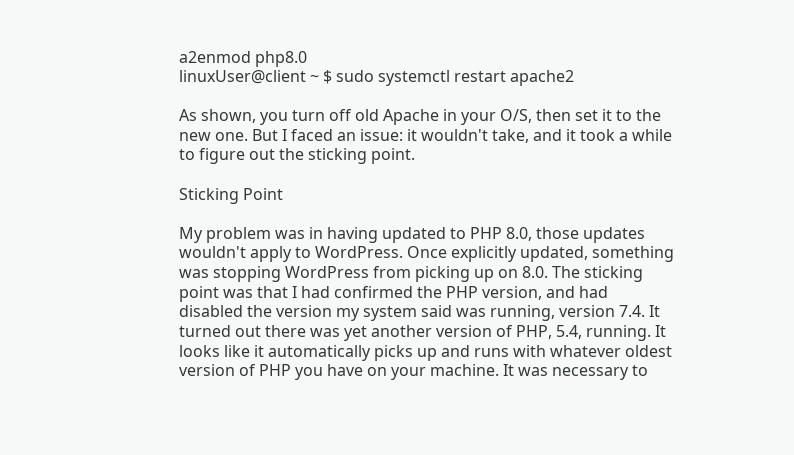a2enmod php8.0
linuxUser@client ~ $ sudo systemctl restart apache2

As shown, you turn off old Apache in your O/S, then set it to the new one. But I faced an issue: it wouldn't take, and it took a while to figure out the sticking point.

Sticking Point

My problem was in having updated to PHP 8.0, those updates wouldn't apply to WordPress. Once explicitly updated, something was stopping WordPress from picking up on 8.0. The sticking point was that I had confirmed the PHP version, and had disabled the version my system said was running, version 7.4. It turned out there was yet another version of PHP, 5.4, running. It looks like it automatically picks up and runs with whatever oldest version of PHP you have on your machine. It was necessary to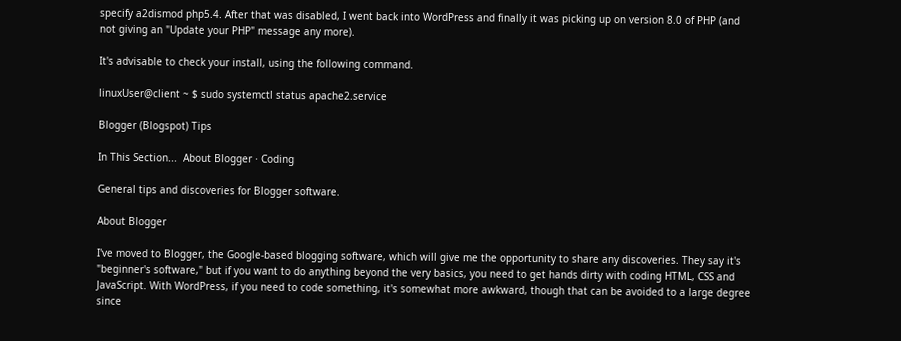specify a2dismod php5.4. After that was disabled, I went back into WordPress and finally it was picking up on version 8.0 of PHP (and not giving an "Update your PHP" message any more).

It's advisable to check your install, using the following command.

linuxUser@client ~ $ sudo systemctl status apache2.service

Blogger (Blogspot) Tips

In This Section...  About Blogger · Coding

General tips and discoveries for Blogger software.

About Blogger

I've moved to Blogger, the Google-based blogging software, which will give me the opportunity to share any discoveries. They say it's "beginner's software," but if you want to do anything beyond the very basics, you need to get hands dirty with coding HTML, CSS and JavaScript. With WordPress, if you need to code something, it's somewhat more awkward, though that can be avoided to a large degree since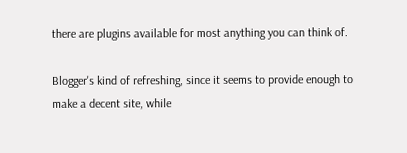there are plugins available for most anything you can think of.

Blogger's kind of refreshing, since it seems to provide enough to make a decent site, while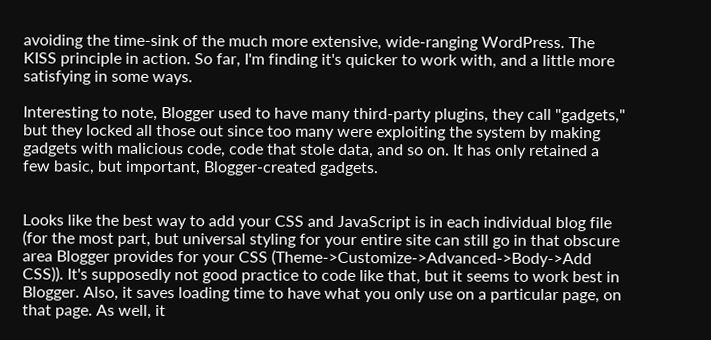avoiding the time-sink of the much more extensive, wide-ranging WordPress. The KISS principle in action. So far, I'm finding it's quicker to work with, and a little more satisfying in some ways.

Interesting to note, Blogger used to have many third-party plugins, they call "gadgets," but they locked all those out since too many were exploiting the system by making gadgets with malicious code, code that stole data, and so on. It has only retained a few basic, but important, Blogger-created gadgets.


Looks like the best way to add your CSS and JavaScript is in each individual blog file (for the most part, but universal styling for your entire site can still go in that obscure area Blogger provides for your CSS (Theme->Customize->Advanced->Body->Add CSS)). It's supposedly not good practice to code like that, but it seems to work best in Blogger. Also, it saves loading time to have what you only use on a particular page, on that page. As well, it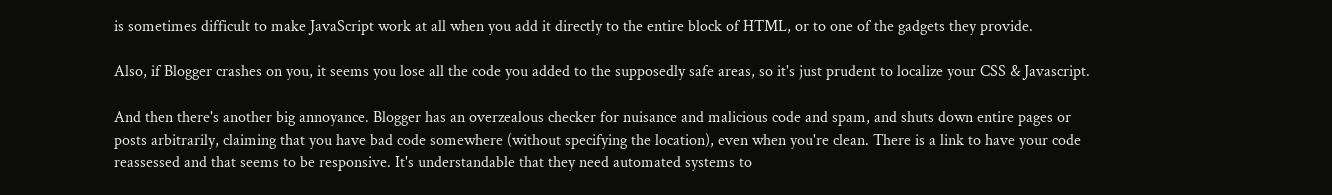is sometimes difficult to make JavaScript work at all when you add it directly to the entire block of HTML, or to one of the gadgets they provide.

Also, if Blogger crashes on you, it seems you lose all the code you added to the supposedly safe areas, so it's just prudent to localize your CSS & Javascript.

And then there's another big annoyance. Blogger has an overzealous checker for nuisance and malicious code and spam, and shuts down entire pages or posts arbitrarily, claiming that you have bad code somewhere (without specifying the location), even when you're clean. There is a link to have your code reassessed and that seems to be responsive. It's understandable that they need automated systems to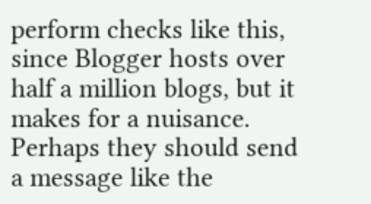perform checks like this, since Blogger hosts over half a million blogs, but it makes for a nuisance. Perhaps they should send a message like the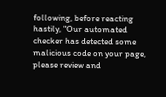following, before reacting hastily, "Our automated checker has detected some malicious code on your page, please review and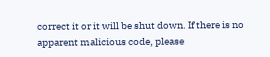correct it or it will be shut down. If there is no apparent malicious code, please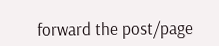forward the post/page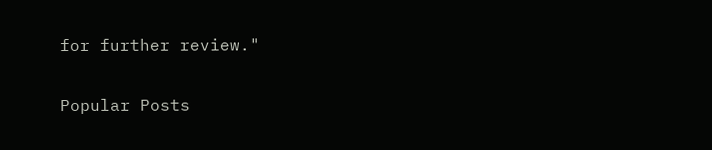for further review."

Popular Posts